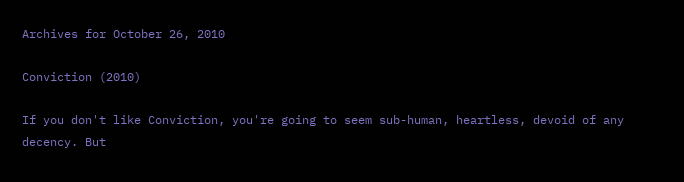Archives for October 26, 2010

Conviction (2010)

If you don't like Conviction, you're going to seem sub-human, heartless, devoid of any decency. But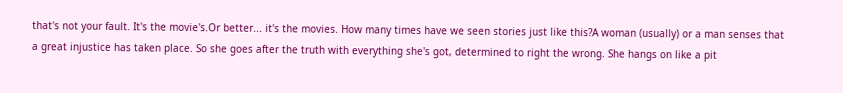that's not your fault. It's the movie's.Or better... it's the movies. How many times have we seen stories just like this?A woman (usually) or a man senses that a great injustice has taken place. So she goes after the truth with everything she's got, determined to right the wrong. She hangs on like a pit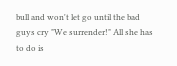bull and won't let go until the bad guys cry "We surrender!" All she has to do is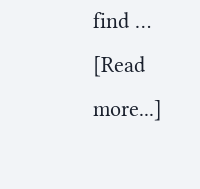find … [Read more...]